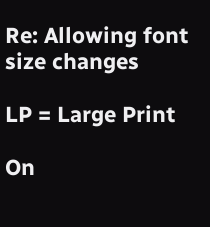Re: Allowing font size changes

LP = Large Print

On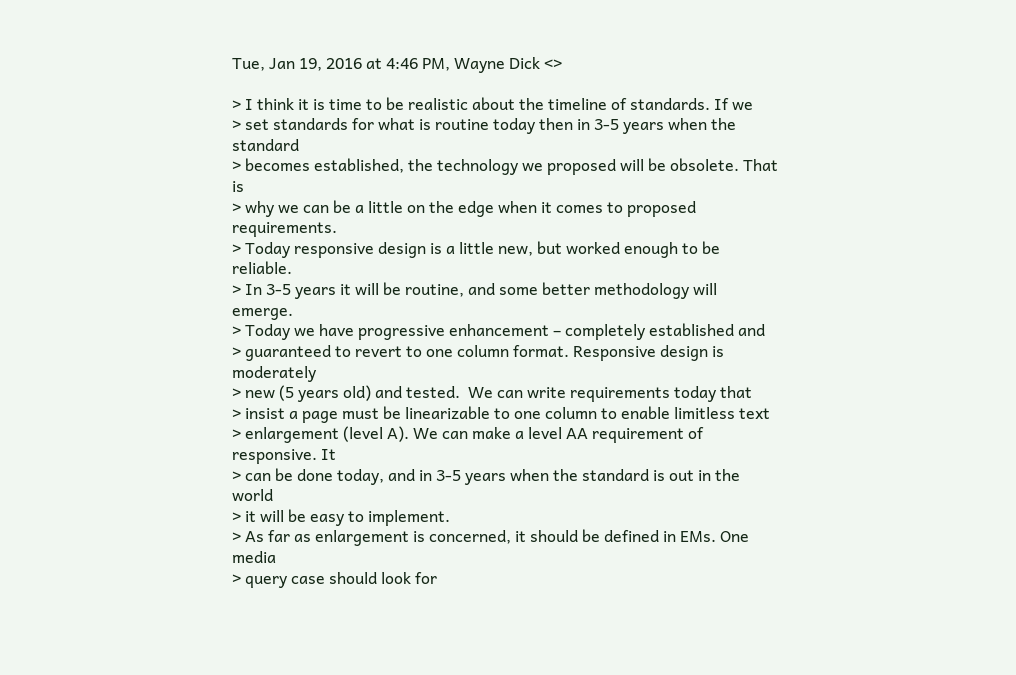Tue, Jan 19, 2016 at 4:46 PM, Wayne Dick <>

> I think it is time to be realistic about the timeline of standards. If we
> set standards for what is routine today then in 3-5 years when the standard
> becomes established, the technology we proposed will be obsolete. That is
> why we can be a little on the edge when it comes to proposed requirements.
> Today responsive design is a little new, but worked enough to be reliable.
> In 3-5 years it will be routine, and some better methodology will emerge.
> Today we have progressive enhancement – completely established and
> guaranteed to revert to one column format. Responsive design is moderately
> new (5 years old) and tested.  We can write requirements today that
> insist a page must be linearizable to one column to enable limitless text
> enlargement (level A). We can make a level AA requirement of responsive. It
> can be done today, and in 3-5 years when the standard is out in the world
> it will be easy to implement.
> As far as enlargement is concerned, it should be defined in EMs. One media
> query case should look for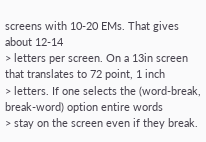screens with 10-20 EMs. That gives about 12-14
> letters per screen. On a 13in screen that translates to 72 point, 1 inch
> letters. If one selects the (word-break, break-word) option entire words
> stay on the screen even if they break.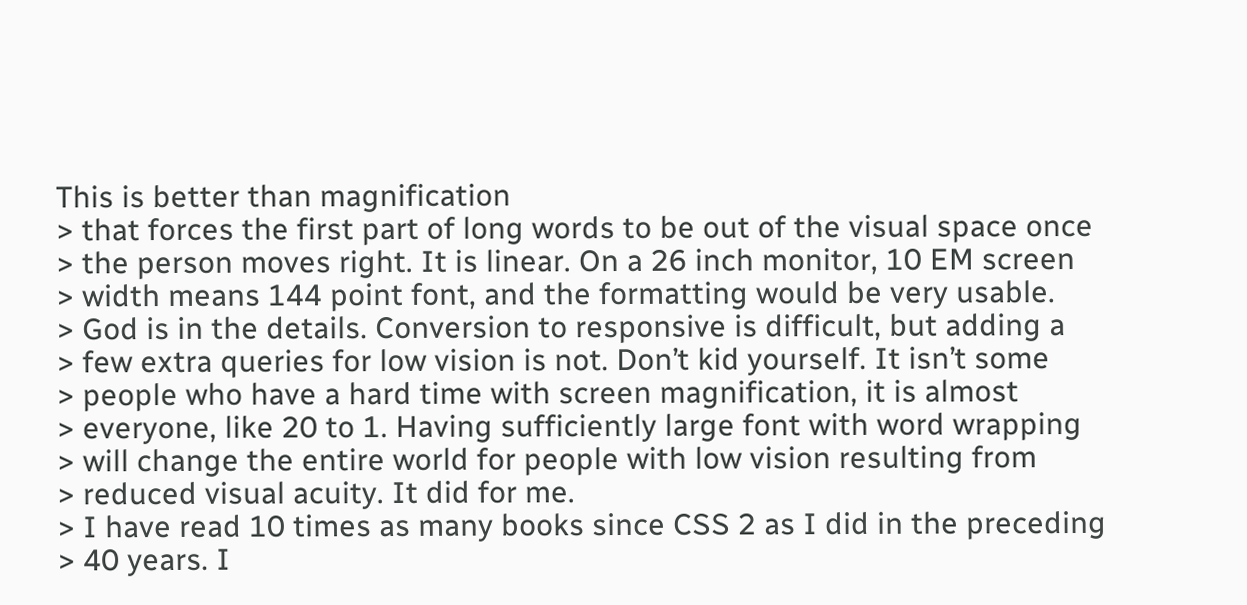This is better than magnification
> that forces the first part of long words to be out of the visual space once
> the person moves right. It is linear. On a 26 inch monitor, 10 EM screen
> width means 144 point font, and the formatting would be very usable.
> God is in the details. Conversion to responsive is difficult, but adding a
> few extra queries for low vision is not. Don’t kid yourself. It isn’t some
> people who have a hard time with screen magnification, it is almost
> everyone, like 20 to 1. Having sufficiently large font with word wrapping
> will change the entire world for people with low vision resulting from
> reduced visual acuity. It did for me.
> I have read 10 times as many books since CSS 2 as I did in the preceding
> 40 years. I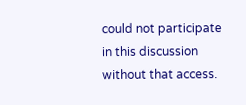could not participate in this discussion without that access.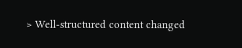> Well-structured content changed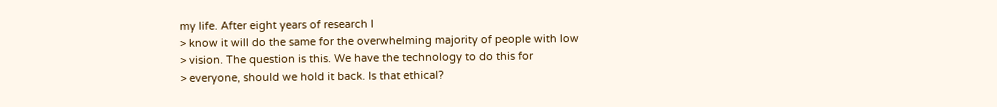my life. After eight years of research I
> know it will do the same for the overwhelming majority of people with low
> vision. The question is this. We have the technology to do this for
> everyone, should we hold it back. Is that ethical?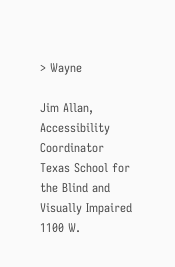> Wayne

Jim Allan, Accessibility Coordinator
Texas School for the Blind and Visually Impaired
1100 W.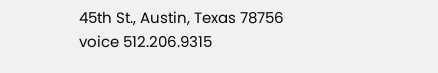45th St., Austin, Texas 78756
voice 512.206.9315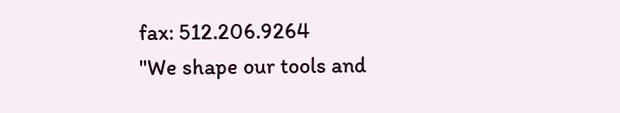fax: 512.206.9264
"We shape our tools and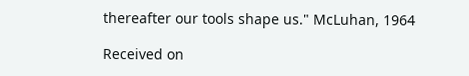thereafter our tools shape us." McLuhan, 1964

Received on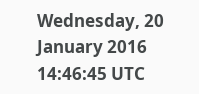Wednesday, 20 January 2016 14:46:45 UTC